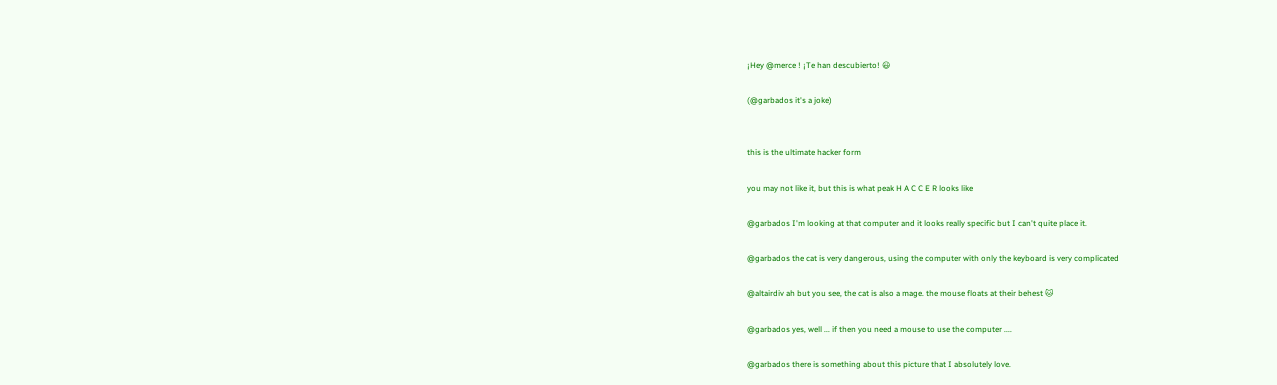¡Hey @merce ! ¡Te han descubierto! 😃

(@garbados it's a joke)


this is the ultimate hacker form

you may not like it, but this is what peak H A C C E R looks like

@garbados I'm looking at that computer and it looks really specific but I can't quite place it.

@garbados the cat is very dangerous, using the computer with only the keyboard is very complicated

@altairdiv ah but you see, the cat is also a mage. the mouse floats at their behest 🐱

@garbados yes, well ... if then you need a mouse to use the computer ....

@garbados there is something about this picture that I absolutely love.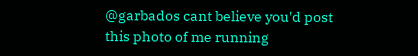@garbados cant believe you'd post this photo of me running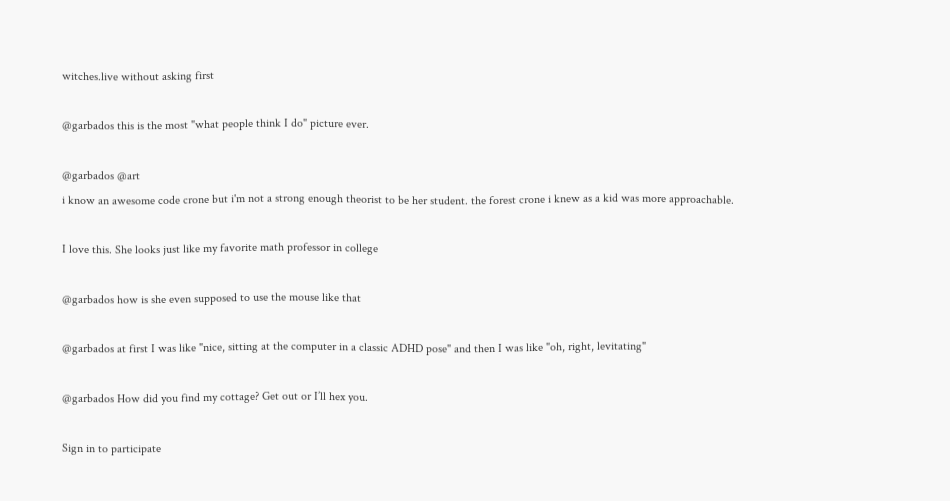witches.live without asking first

@garbados this is the most "what people think I do" picture ever.

@garbados @art
i know an awesome code crone but i'm not a strong enough theorist to be her student. the forest crone i knew as a kid was more approachable.

I love this. She looks just like my favorite math professor in college

@garbados how is she even supposed to use the mouse like that

@garbados at first I was like "nice, sitting at the computer in a classic ADHD pose" and then I was like "oh, right, levitating"

@garbados How did you find my cottage? Get out or I’ll hex you.

Sign in to participate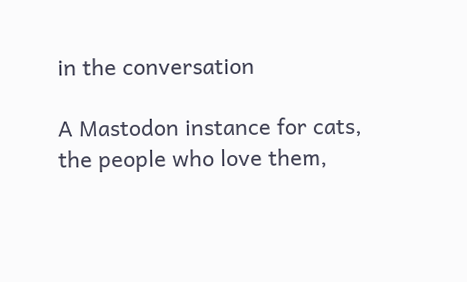in the conversation

A Mastodon instance for cats, the people who love them,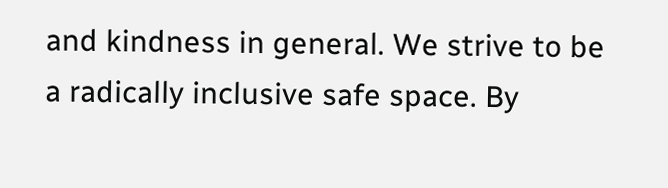and kindness in general. We strive to be a radically inclusive safe space. By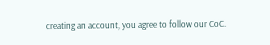creating an account, you agree to follow our CoC.